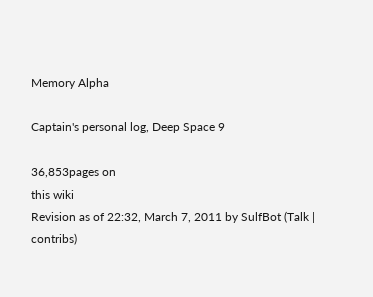Memory Alpha

Captain's personal log, Deep Space 9

36,853pages on
this wiki
Revision as of 22:32, March 7, 2011 by SulfBot (Talk | contribs)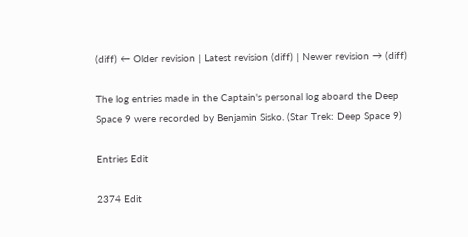(diff) ← Older revision | Latest revision (diff) | Newer revision → (diff)

The log entries made in the Captain's personal log aboard the Deep Space 9 were recorded by Benjamin Sisko. (Star Trek: Deep Space 9)

Entries Edit

2374 Edit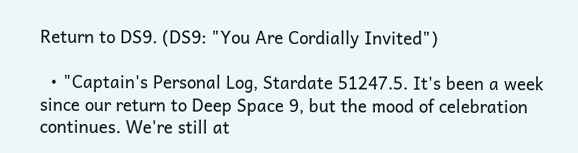Return to DS9. (DS9: "You Are Cordially Invited")

  • "Captain's Personal Log, Stardate 51247.5. It's been a week since our return to Deep Space 9, but the mood of celebration continues. We're still at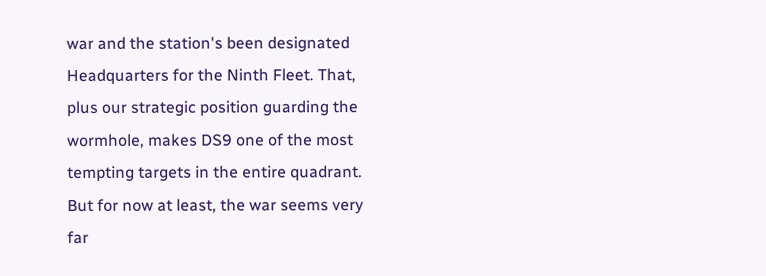war and the station's been designated Headquarters for the Ninth Fleet. That, plus our strategic position guarding the wormhole, makes DS9 one of the most tempting targets in the entire quadrant. But for now at least, the war seems very far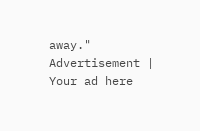away."
Advertisement | Your ad here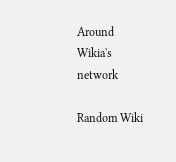Around Wikia's network

Random Wiki